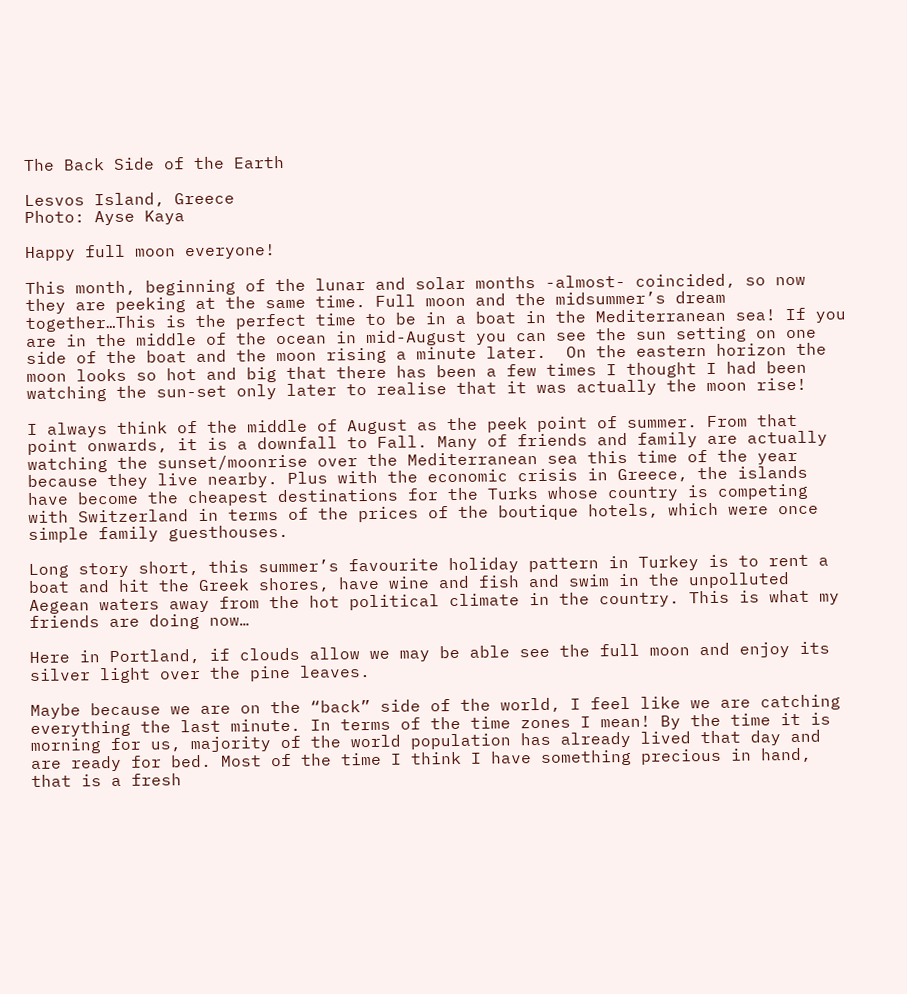The Back Side of the Earth

Lesvos Island, Greece
Photo: Ayse Kaya

Happy full moon everyone!

This month, beginning of the lunar and solar months -almost- coincided, so now they are peeking at the same time. Full moon and the midsummer’s dream together…This is the perfect time to be in a boat in the Mediterranean sea! If you are in the middle of the ocean in mid-August you can see the sun setting on one side of the boat and the moon rising a minute later.  On the eastern horizon the moon looks so hot and big that there has been a few times I thought I had been watching the sun-set only later to realise that it was actually the moon rise!

I always think of the middle of August as the peek point of summer. From that point onwards, it is a downfall to Fall. Many of friends and family are actually watching the sunset/moonrise over the Mediterranean sea this time of the year because they live nearby. Plus with the economic crisis in Greece, the islands have become the cheapest destinations for the Turks whose country is competing with Switzerland in terms of the prices of the boutique hotels, which were once simple family guesthouses.

Long story short, this summer’s favourite holiday pattern in Turkey is to rent a boat and hit the Greek shores, have wine and fish and swim in the unpolluted Aegean waters away from the hot political climate in the country. This is what my friends are doing now…

Here in Portland, if clouds allow we may be able see the full moon and enjoy its silver light over the pine leaves.

Maybe because we are on the “back” side of the world, I feel like we are catching everything the last minute. In terms of the time zones I mean! By the time it is morning for us, majority of the world population has already lived that day and are ready for bed. Most of the time I think I have something precious in hand, that is a fresh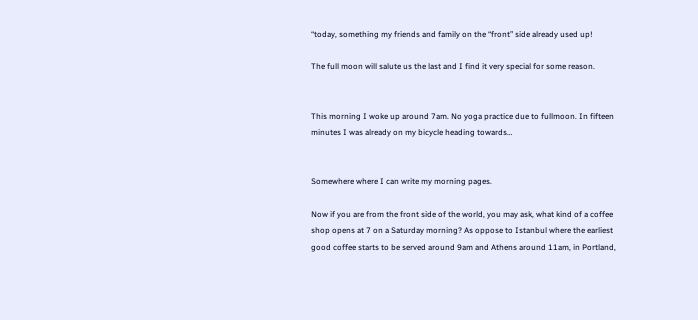“today, something my friends and family on the “front” side already used up!

The full moon will salute us the last and I find it very special for some reason.


This morning I woke up around 7am. No yoga practice due to fullmoon. In fifteen minutes I was already on my bicycle heading towards…


Somewhere where I can write my morning pages.

Now if you are from the front side of the world, you may ask, what kind of a coffee shop opens at 7 on a Saturday morning? As oppose to Istanbul where the earliest good coffee starts to be served around 9am and Athens around 11am, in Portland,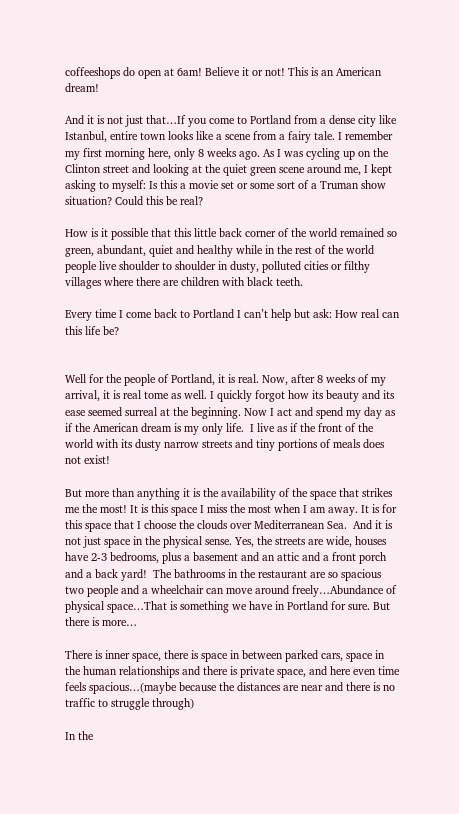coffeeshops do open at 6am! Believe it or not! This is an American dream!

And it is not just that…If you come to Portland from a dense city like Istanbul, entire town looks like a scene from a fairy tale. I remember my first morning here, only 8 weeks ago. As I was cycling up on the Clinton street and looking at the quiet green scene around me, I kept asking to myself: Is this a movie set or some sort of a Truman show situation? Could this be real?

How is it possible that this little back corner of the world remained so green, abundant, quiet and healthy while in the rest of the world people live shoulder to shoulder in dusty, polluted cities or filthy villages where there are children with black teeth.

Every time I come back to Portland I can’t help but ask: How real can this life be?


Well for the people of Portland, it is real. Now, after 8 weeks of my arrival, it is real tome as well. I quickly forgot how its beauty and its ease seemed surreal at the beginning. Now I act and spend my day as if the American dream is my only life.  I live as if the front of the world with its dusty narrow streets and tiny portions of meals does not exist!

But more than anything it is the availability of the space that strikes me the most! It is this space I miss the most when I am away. It is for this space that I choose the clouds over Mediterranean Sea.  And it is not just space in the physical sense. Yes, the streets are wide, houses have 2-3 bedrooms, plus a basement and an attic and a front porch and a back yard!  The bathrooms in the restaurant are so spacious two people and a wheelchair can move around freely…Abundance of physical space…That is something we have in Portland for sure. But  there is more…

There is inner space, there is space in between parked cars, space in the human relationships and there is private space, and here even time feels spacious…(maybe because the distances are near and there is no traffic to struggle through)

In the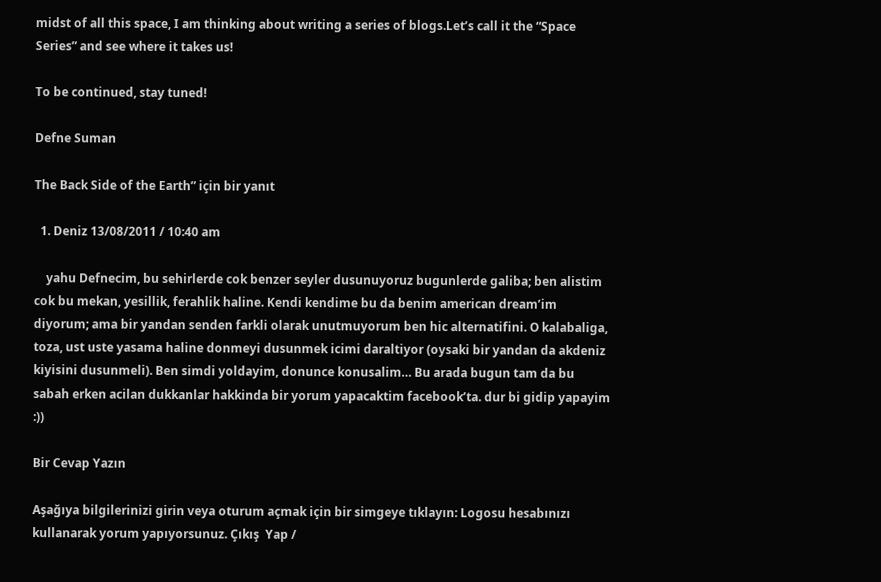midst of all this space, I am thinking about writing a series of blogs.Let’s call it the “Space Series” and see where it takes us!

To be continued, stay tuned!

Defne Suman

The Back Side of the Earth” için bir yanıt

  1. Deniz 13/08/2011 / 10:40 am

    yahu Defnecim, bu sehirlerde cok benzer seyler dusunuyoruz bugunlerde galiba; ben alistim cok bu mekan, yesillik, ferahlik haline. Kendi kendime bu da benim american dream’im diyorum; ama bir yandan senden farkli olarak unutmuyorum ben hic alternatifini. O kalabaliga, toza, ust uste yasama haline donmeyi dusunmek icimi daraltiyor (oysaki bir yandan da akdeniz kiyisini dusunmeli). Ben simdi yoldayim, donunce konusalim… Bu arada bugun tam da bu sabah erken acilan dukkanlar hakkinda bir yorum yapacaktim facebook’ta. dur bi gidip yapayim :))

Bir Cevap Yazın

Aşağıya bilgilerinizi girin veya oturum açmak için bir simgeye tıklayın: Logosu hesabınızı kullanarak yorum yapıyorsunuz. Çıkış  Yap /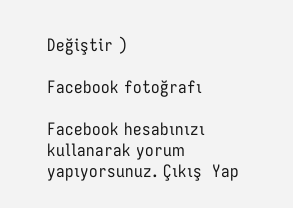Değiştir )

Facebook fotoğrafı

Facebook hesabınızı kullanarak yorum yapıyorsunuz. Çıkış  Yap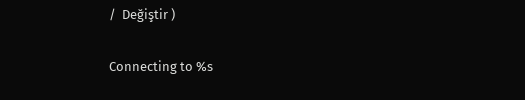/  Değiştir )

Connecting to %s